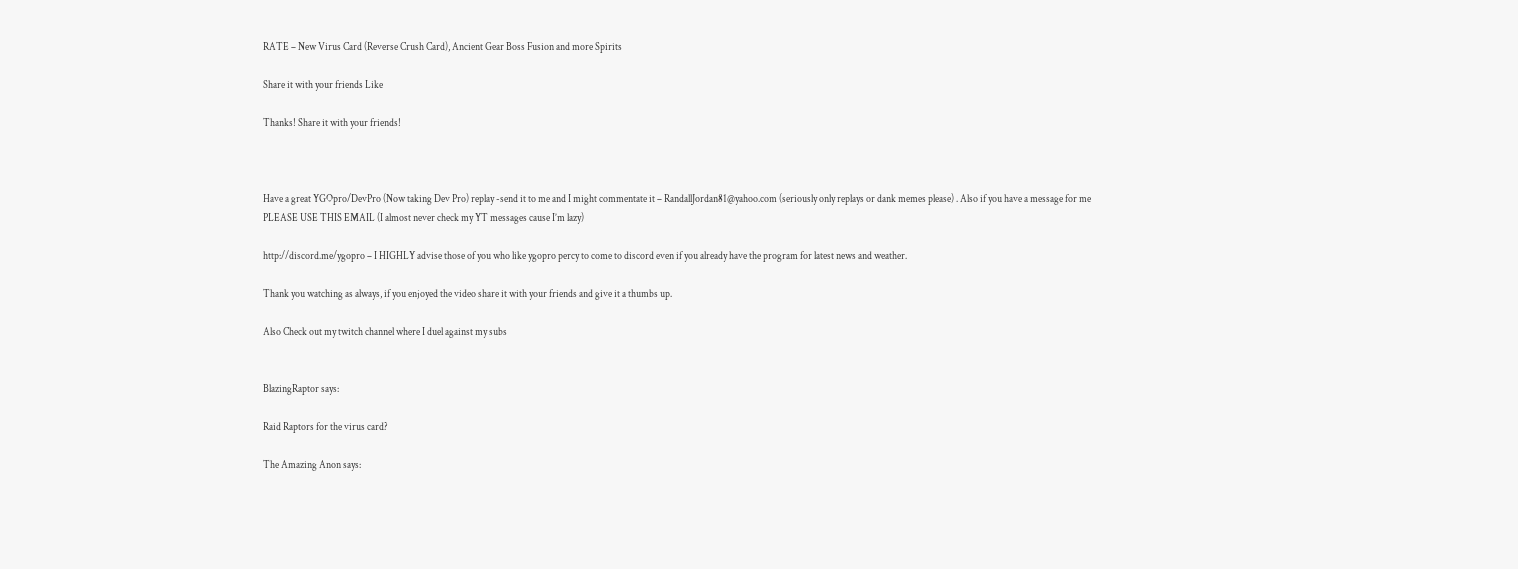RATE – New Virus Card (Reverse Crush Card), Ancient Gear Boss Fusion and more Spirits

Share it with your friends Like

Thanks! Share it with your friends!



Have a great YGOpro/DevPro (Now taking Dev Pro) replay -send it to me and I might commentate it – RandallJordan81@yahoo.com (seriously only replays or dank memes please) . Also if you have a message for me PLEASE USE THIS EMAIL (I almost never check my YT messages cause I’m lazy)

http://discord.me/ygopro – I HIGHLY advise those of you who like ygopro percy to come to discord even if you already have the program for latest news and weather.

Thank you watching as always, if you enjoyed the video share it with your friends and give it a thumbs up.

Also Check out my twitch channel where I duel against my subs


BlazingRaptor says:

Raid Raptors for the virus card?

The Amazing Anon says: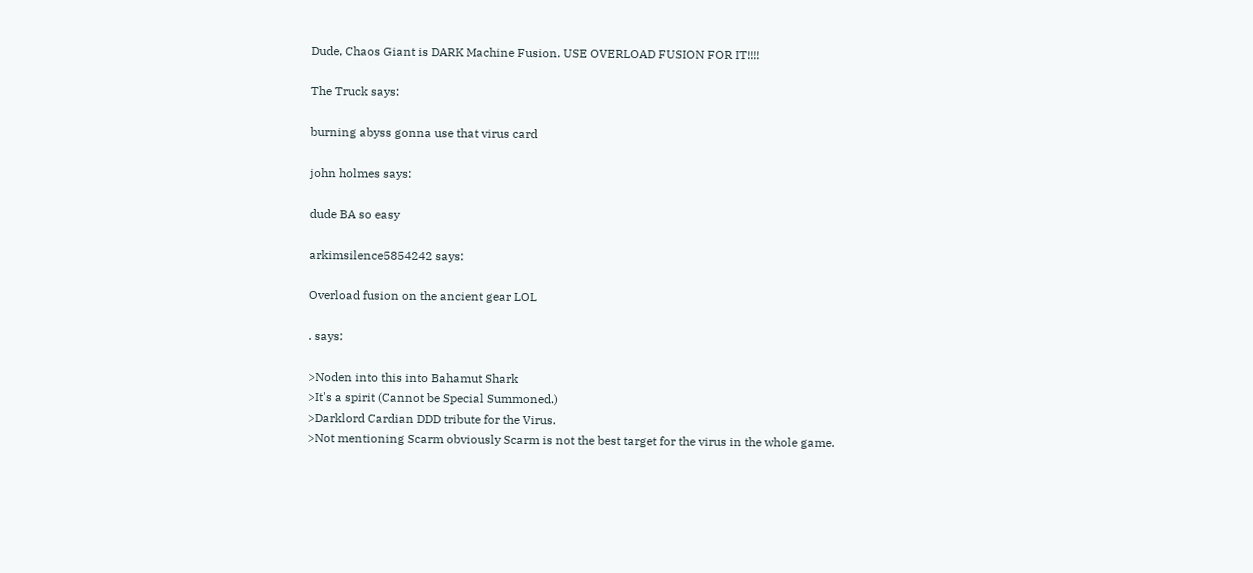Dude, Chaos Giant is DARK Machine Fusion. USE OVERLOAD FUSION FOR IT!!!!

The Truck says:

burning abyss gonna use that virus card

john holmes says:

dude BA so easy

arkimsilence5854242 says:

Overload fusion on the ancient gear LOL

. says:

>Noden into this into Bahamut Shark
>It's a spirit (Cannot be Special Summoned.)
>Darklord Cardian DDD tribute for the Virus.
>Not mentioning Scarm obviously Scarm is not the best target for the virus in the whole game.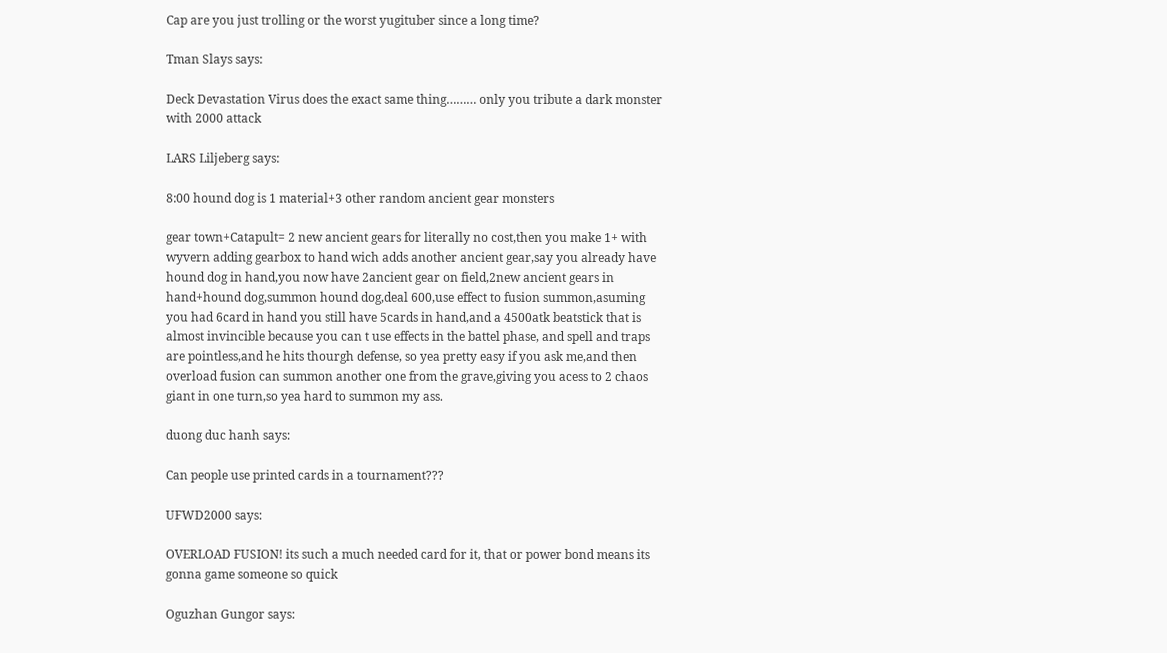Cap are you just trolling or the worst yugituber since a long time?

Tman Slays says:

Deck Devastation Virus does the exact same thing……… only you tribute a dark monster with 2000 attack

LARS Liljeberg says:

8:00 hound dog is 1 material+3 other random ancient gear monsters

gear town+Catapult= 2 new ancient gears for literally no cost,then you make 1+ with wyvern adding gearbox to hand wich adds another ancient gear,say you already have hound dog in hand,you now have 2ancient gear on field,2new ancient gears in hand+hound dog,summon hound dog,deal 600,use effect to fusion summon,asuming you had 6card in hand you still have 5cards in hand,and a 4500atk beatstick that is almost invincible because you can t use effects in the battel phase, and spell and traps are pointless,and he hits thourgh defense, so yea pretty easy if you ask me,and then overload fusion can summon another one from the grave,giving you acess to 2 chaos giant in one turn,so yea hard to summon my ass.

duong duc hanh says:

Can people use printed cards in a tournament???

UFWD2000 says:

OVERLOAD FUSION! its such a much needed card for it, that or power bond means its gonna game someone so quick

Oguzhan Gungor says: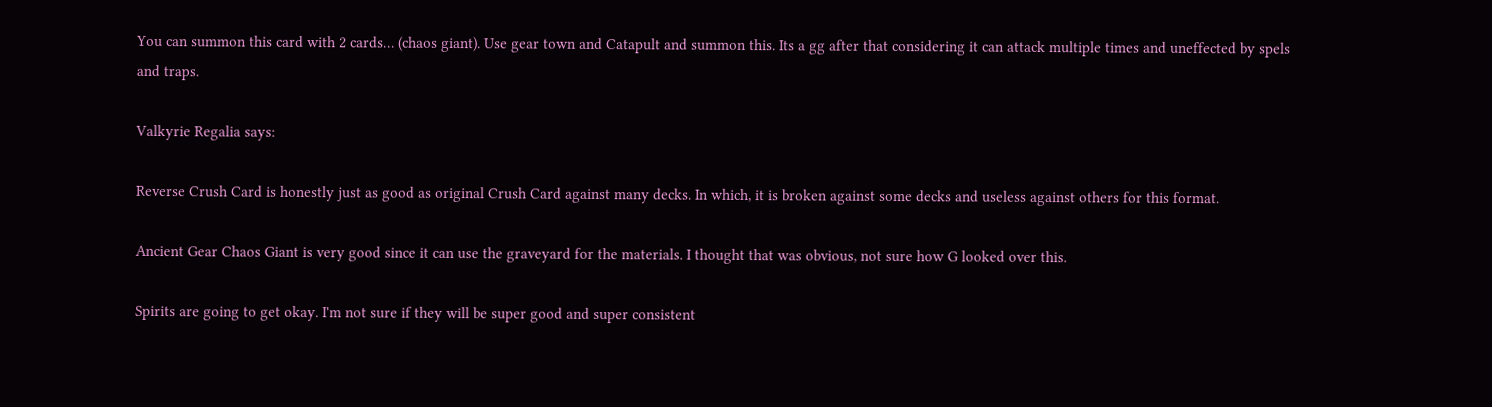You can summon this card with 2 cards… (chaos giant). Use gear town and Catapult and summon this. Its a gg after that considering it can attack multiple times and uneffected by spels and traps.

Valkyrie Regalia says:

Reverse Crush Card is honestly just as good as original Crush Card against many decks. In which, it is broken against some decks and useless against others for this format.

Ancient Gear Chaos Giant is very good since it can use the graveyard for the materials. I thought that was obvious, not sure how G looked over this.

Spirits are going to get okay. I'm not sure if they will be super good and super consistent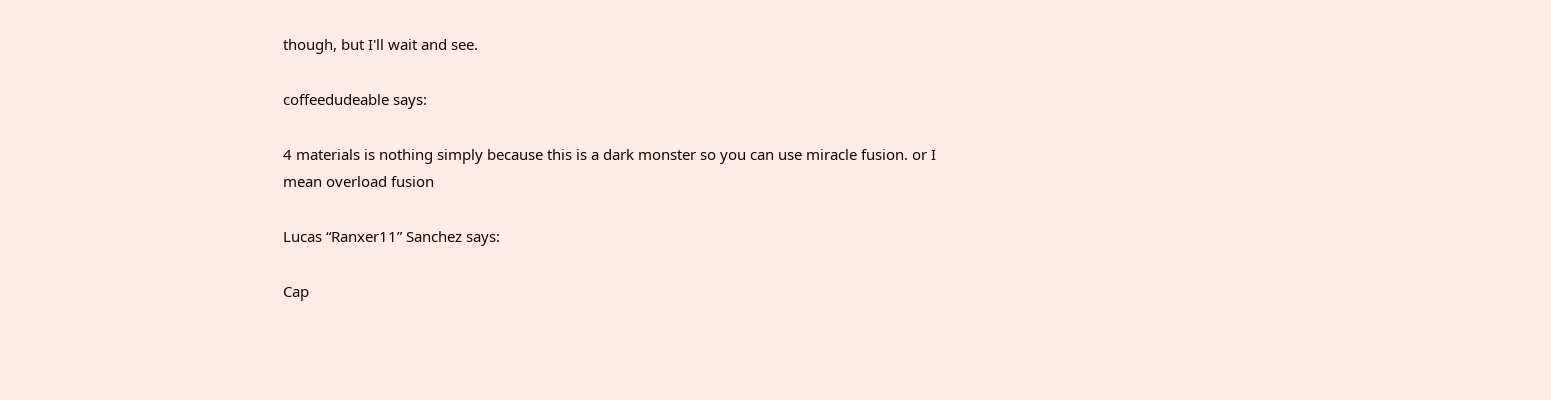though, but I'll wait and see.

coffeedudeable says:

4 materials is nothing simply because this is a dark monster so you can use miracle fusion. or I mean overload fusion

Lucas “Ranxer11” Sanchez says:

Cap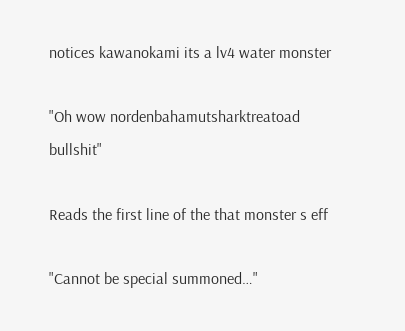notices kawanokami its a lv4 water monster

"Oh wow nordenbahamutsharktreatoad bullshit"

Reads the first line of the that monster s eff

"Cannot be special summoned…"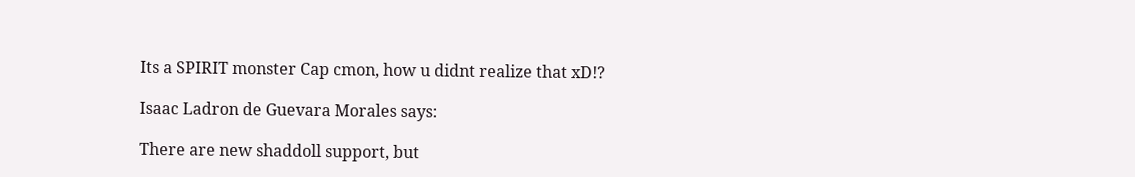Its a SPIRIT monster Cap cmon, how u didnt realize that xD!?

Isaac Ladron de Guevara Morales says:

There are new shaddoll support, but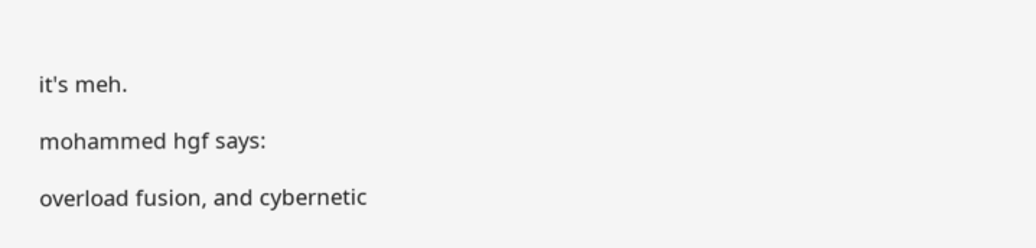it's meh.

mohammed hgf says:

overload fusion, and cybernetic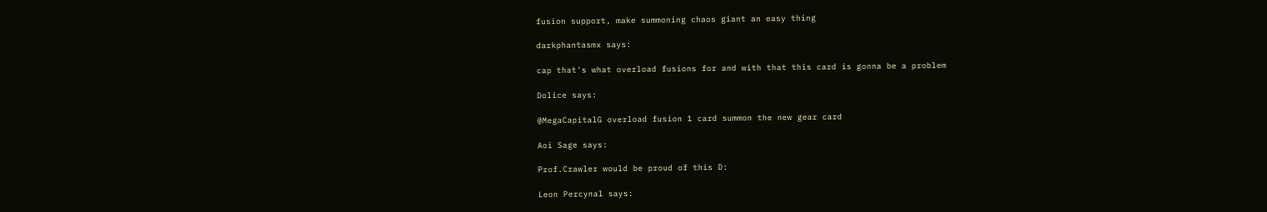fusion support, make summoning chaos giant an easy thing

darkphantasmx says:

cap that's what overload fusions for and with that this card is gonna be a problem

Dolice says:

@MegaCapitalG overload fusion 1 card summon the new gear card

Aoi Sage says:

Prof.Crawler would be proud of this D:

Leon Percynal says: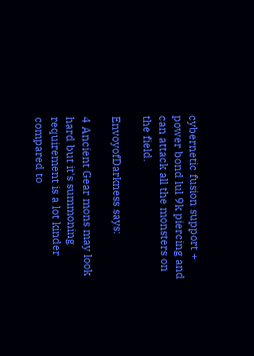cybernetic fusion support + power bond lul 9k piercing and can attack all the monsters on the field.

EnvoyofDarkness says:

4 Ancient Gear mons may look hard but it's summoning requirement is a lot kinder compared to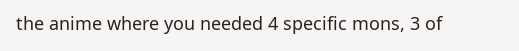the anime where you needed 4 specific mons, 3 of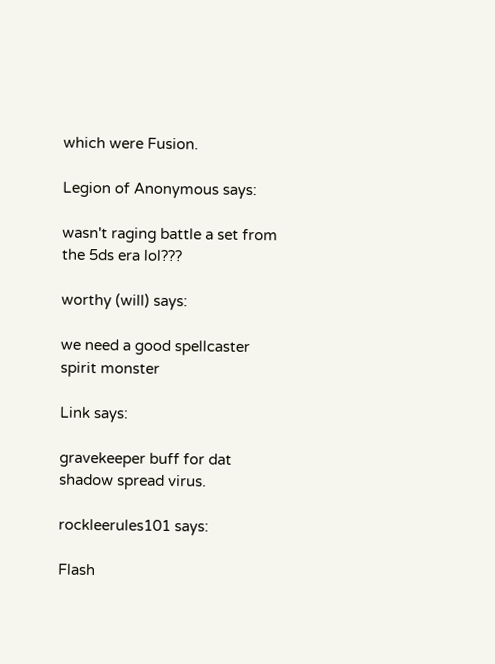which were Fusion.

Legion of Anonymous says:

wasn't raging battle a set from the 5ds era lol???

worthy (will) says:

we need a good spellcaster spirit monster

Link says:

gravekeeper buff for dat shadow spread virus.

rockleerules101 says:

Flash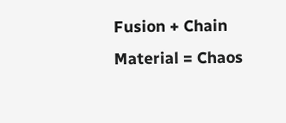Fusion + Chain Material = Chaos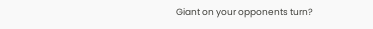Giant on your opponents turn?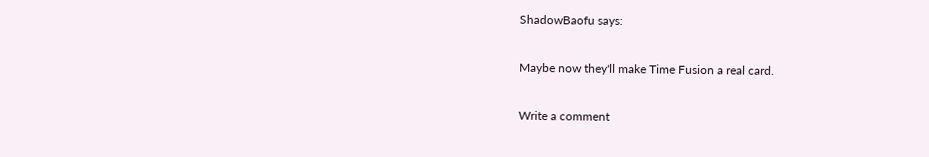ShadowBaofu says:

Maybe now they'll make Time Fusion a real card.

Write a comment